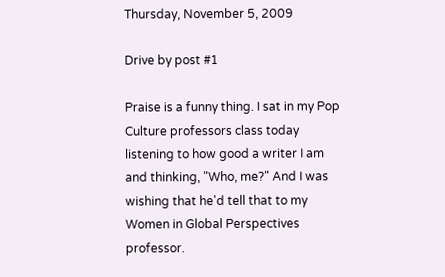Thursday, November 5, 2009

Drive by post #1

Praise is a funny thing. I sat in my Pop Culture professors class today listening to how good a writer I am and thinking, "Who, me?" And I was wishing that he'd tell that to my Women in Global Perspectives professor.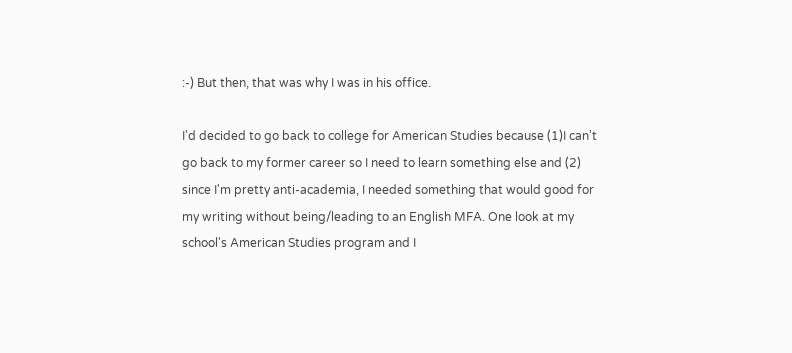:-) But then, that was why I was in his office.

I'd decided to go back to college for American Studies because (1)I can't go back to my former career so I need to learn something else and (2) since I'm pretty anti-academia, I needed something that would good for my writing without being/leading to an English MFA. One look at my school's American Studies program and I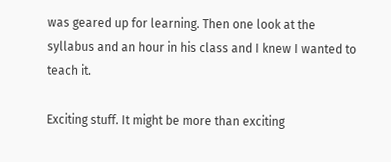was geared up for learning. Then one look at the syllabus and an hour in his class and I knew I wanted to teach it.

Exciting stuff. It might be more than exciting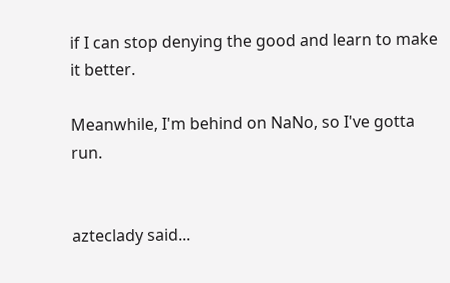if I can stop denying the good and learn to make it better.

Meanwhile, I'm behind on NaNo, so I've gotta run.


azteclady said...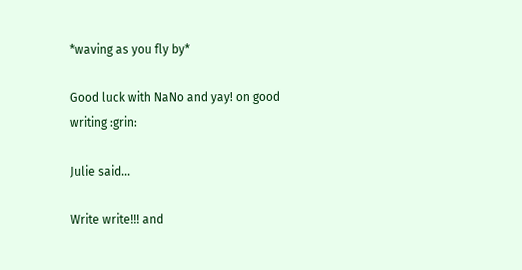*waving as you fly by*

Good luck with NaNo and yay! on good writing :grin:

Julie said...

Write write!!! and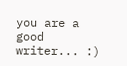you are a good writer... :)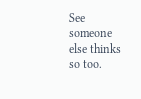See someone else thinks so too.